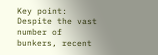Key point: Despite the vast number of bunkers, recent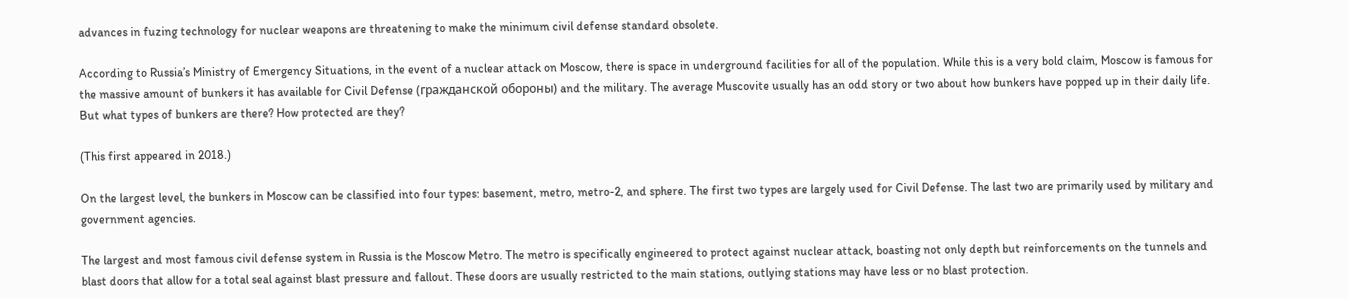advances in fuzing technology for nuclear weapons are threatening to make the minimum civil defense standard obsolete.

According to Russia’s Ministry of Emergency Situations, in the event of a nuclear attack on Moscow, there is space in underground facilities for all of the population. While this is a very bold claim, Moscow is famous for the massive amount of bunkers it has available for Civil Defense (гражданской обороны) and the military. The average Muscovite usually has an odd story or two about how bunkers have popped up in their daily life. But what types of bunkers are there? How protected are they?

(This first appeared in 2018.)

On the largest level, the bunkers in Moscow can be classified into four types: basement, metro, metro-2, and sphere. The first two types are largely used for Civil Defense. The last two are primarily used by military and government agencies.

The largest and most famous civil defense system in Russia is the Moscow Metro. The metro is specifically engineered to protect against nuclear attack, boasting not only depth but reinforcements on the tunnels and blast doors that allow for a total seal against blast pressure and fallout. These doors are usually restricted to the main stations, outlying stations may have less or no blast protection.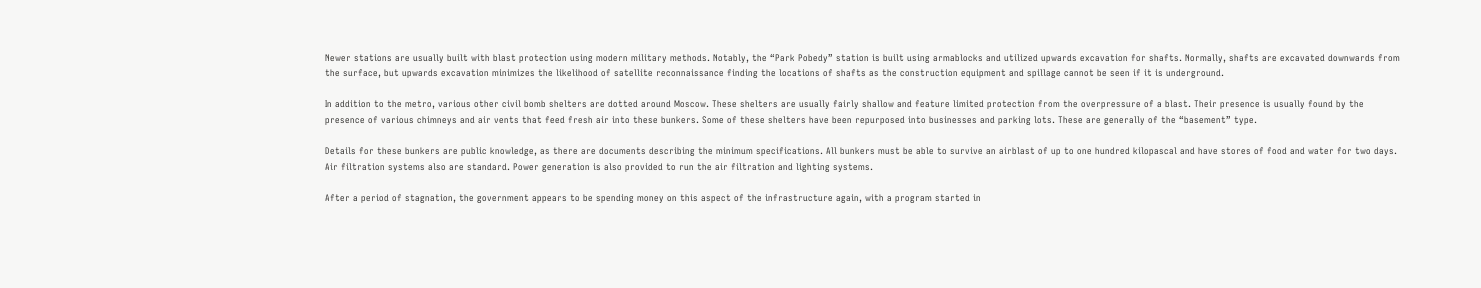Newer stations are usually built with blast protection using modern military methods. Notably, the “Park Pobedy” station is built using armablocks and utilized upwards excavation for shafts. Normally, shafts are excavated downwards from the surface, but upwards excavation minimizes the likelihood of satellite reconnaissance finding the locations of shafts as the construction equipment and spillage cannot be seen if it is underground.

In addition to the metro, various other civil bomb shelters are dotted around Moscow. These shelters are usually fairly shallow and feature limited protection from the overpressure of a blast. Their presence is usually found by the presence of various chimneys and air vents that feed fresh air into these bunkers. Some of these shelters have been repurposed into businesses and parking lots. These are generally of the “basement” type.

Details for these bunkers are public knowledge, as there are documents describing the minimum specifications. All bunkers must be able to survive an airblast of up to one hundred kilopascal and have stores of food and water for two days. Air filtration systems also are standard. Power generation is also provided to run the air filtration and lighting systems.

After a period of stagnation, the government appears to be spending money on this aspect of the infrastructure again, with a program started in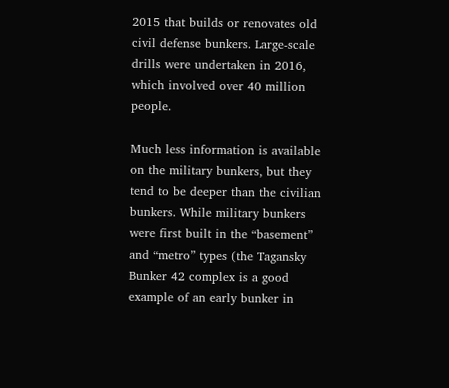2015 that builds or renovates old civil defense bunkers. Large-scale drills were undertaken in 2016, which involved over 40 million people.

Much less information is available on the military bunkers, but they tend to be deeper than the civilian bunkers. While military bunkers were first built in the “basement” and “metro” types (the Tagansky Bunker 42 complex is a good example of an early bunker in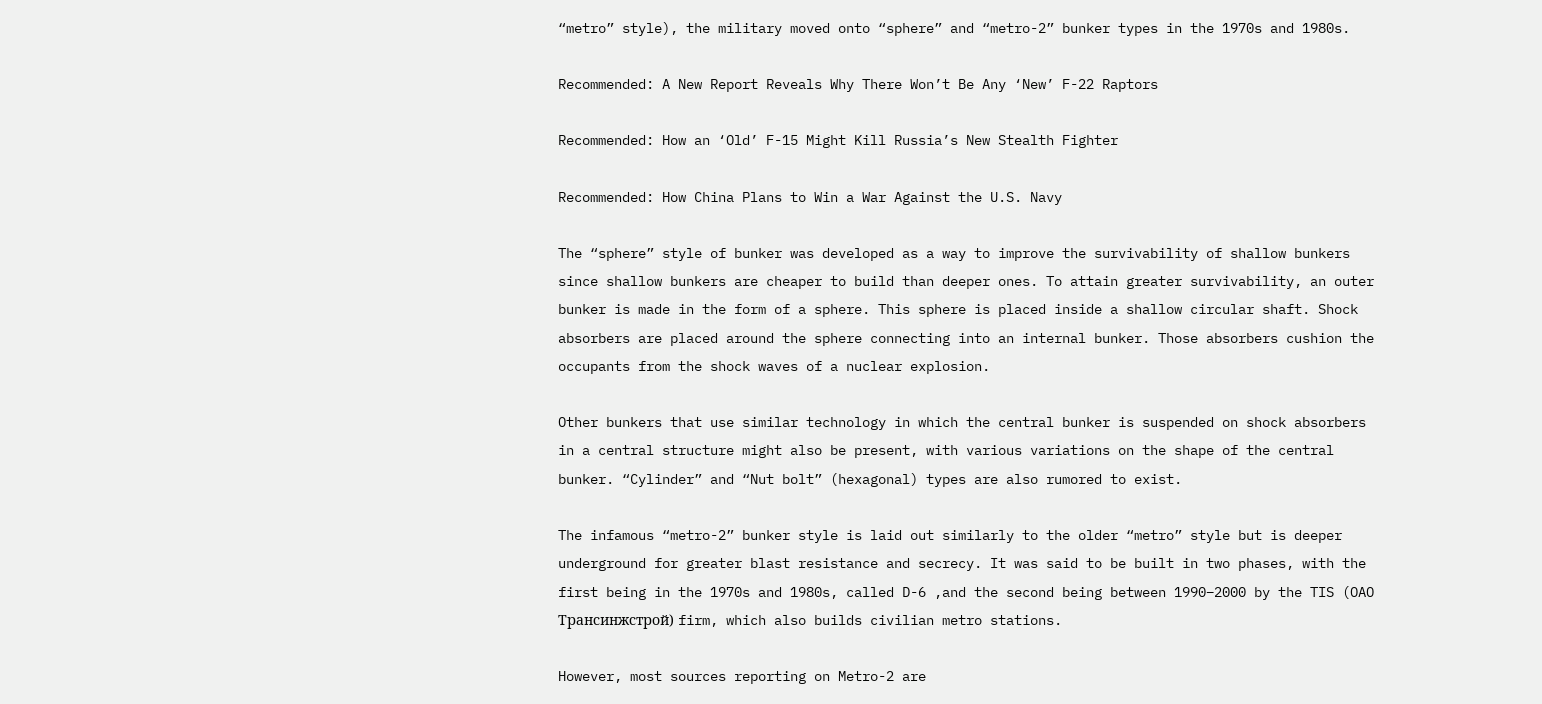“metro” style), the military moved onto “sphere” and “metro-2” bunker types in the 1970s and 1980s.

Recommended: A New Report Reveals Why There Won’t Be Any ‘New’ F-22 Raptors

Recommended: How an ‘Old’ F-15 Might Kill Russia’s New Stealth Fighter

Recommended: How China Plans to Win a War Against the U.S. Navy

The “sphere” style of bunker was developed as a way to improve the survivability of shallow bunkers since shallow bunkers are cheaper to build than deeper ones. To attain greater survivability, an outer bunker is made in the form of a sphere. This sphere is placed inside a shallow circular shaft. Shock absorbers are placed around the sphere connecting into an internal bunker. Those absorbers cushion the occupants from the shock waves of a nuclear explosion.

Other bunkers that use similar technology in which the central bunker is suspended on shock absorbers in a central structure might also be present, with various variations on the shape of the central bunker. “Cylinder” and “Nut bolt” (hexagonal) types are also rumored to exist.

The infamous “metro-2” bunker style is laid out similarly to the older “metro” style but is deeper underground for greater blast resistance and secrecy. It was said to be built in two phases, with the first being in the 1970s and 1980s, called D-6 ,and the second being between 1990–2000 by the TIS (OAO Трансинжстрой) firm, which also builds civilian metro stations.

However, most sources reporting on Metro-2 are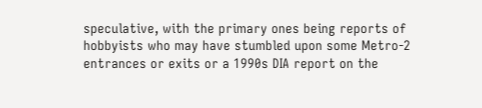speculative, with the primary ones being reports of hobbyists who may have stumbled upon some Metro-2 entrances or exits or a 1990s DIA report on the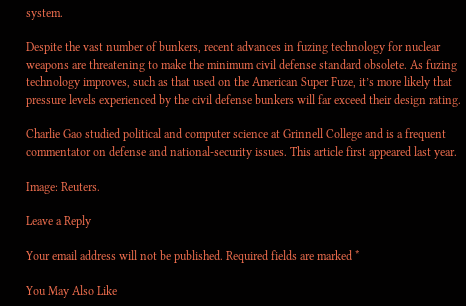system.

Despite the vast number of bunkers, recent advances in fuzing technology for nuclear weapons are threatening to make the minimum civil defense standard obsolete. As fuzing technology improves, such as that used on the American Super Fuze, it’s more likely that pressure levels experienced by the civil defense bunkers will far exceed their design rating.

Charlie Gao studied political and computer science at Grinnell College and is a frequent commentator on defense and national-security issues. This article first appeared last year.

Image: Reuters.

Leave a Reply

Your email address will not be published. Required fields are marked *

You May Also Like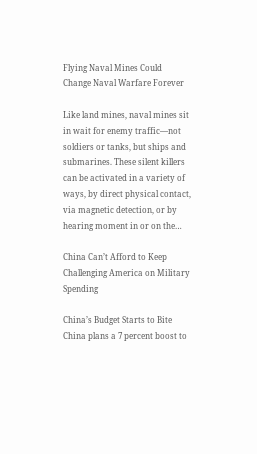Flying Naval Mines Could Change Naval Warfare Forever

Like land mines, naval mines sit in wait for enemy traffic—not soldiers or tanks, but ships and submarines. These silent killers can be activated in a variety of ways, by direct physical contact, via magnetic detection, or by hearing moment in or on the…

China Can’t Afford to Keep Challenging America on Military Spending

China’s Budget Starts to Bite China plans a 7 percent boost to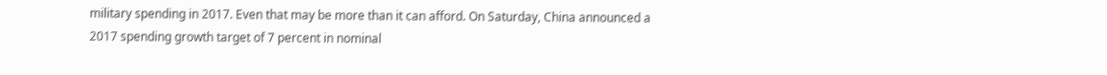military spending in 2017. Even that may be more than it can afford. On Saturday, China announced a 2017 spending growth target of 7 percent in nominal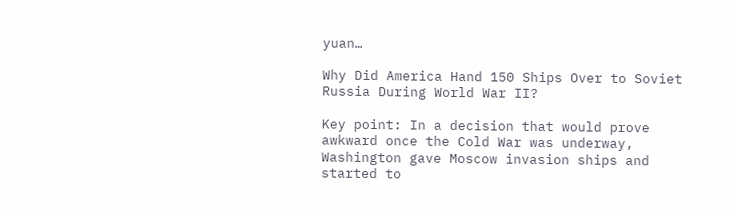yuan…

Why Did America Hand 150 Ships Over to Soviet Russia During World War II?

Key point: In a decision that would prove awkward once the Cold War was underway, Washington gave Moscow invasion ships and started to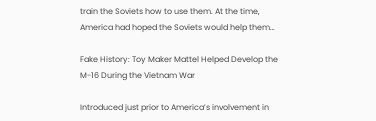train the Soviets how to use them. At the time, America had hoped the Soviets would help them…

Fake History: Toy Maker Mattel Helped Develop the M-16 During the Vietnam War

Introduced just prior to America’s involvement in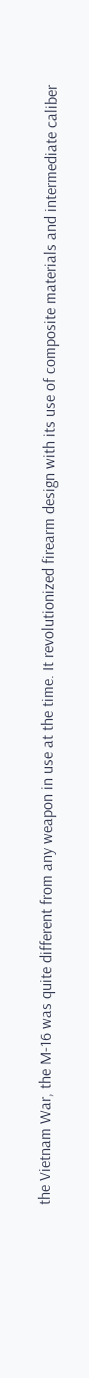the Vietnam War, the M-16 was quite different from any weapon in use at the time. It revolutionized firearm design with its use of composite materials and intermediate caliber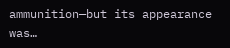ammunition—but its appearance was…